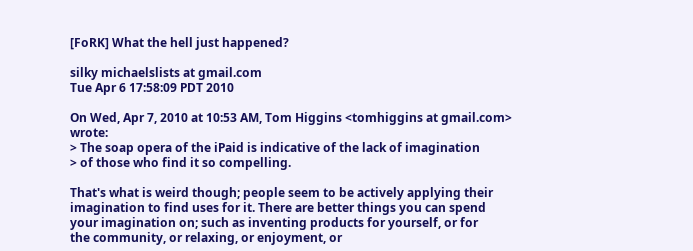[FoRK] What the hell just happened?

silky michaelslists at gmail.com
Tue Apr 6 17:58:09 PDT 2010

On Wed, Apr 7, 2010 at 10:53 AM, Tom Higgins <tomhiggins at gmail.com> wrote:
> The soap opera of the iPaid is indicative of the lack of imagination
> of those who find it so compelling.

That's what is weird though; people seem to be actively applying their
imagination to find uses for it. There are better things you can spend
your imagination on; such as inventing products for yourself, or for
the community, or relaxing, or enjoyment, or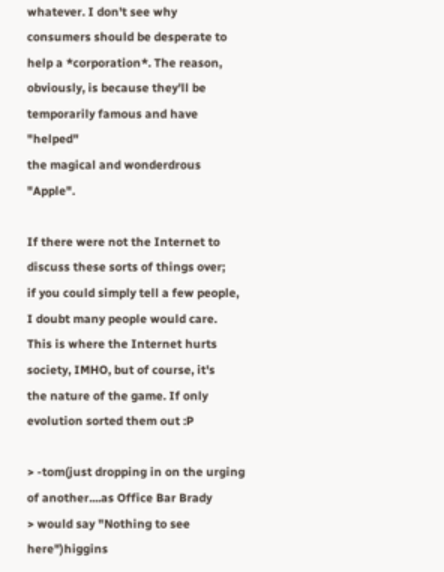whatever. I don't see why
consumers should be desperate to help a *corporation*. The reason,
obviously, is because they'll be temporarily famous and have "helped"
the magical and wonderdrous "Apple".

If there were not the Internet to discuss these sorts of things over;
if you could simply tell a few people, I doubt many people would care.
This is where the Internet hurts society, IMHO, but of course, it's
the nature of the game. If only evolution sorted them out :P

> -tom(just dropping in on the urging of another....as Office Bar Brady
> would say "Nothing to see here")higgins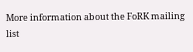More information about the FoRK mailing list